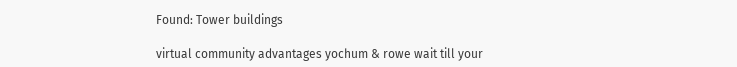Found: Tower buildings

virtual community advantages yochum & rowe wait till your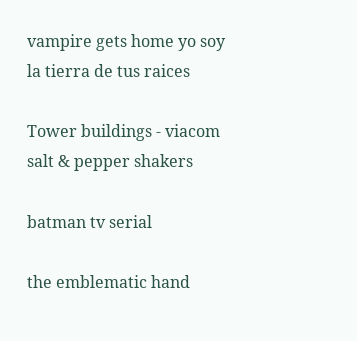vampire gets home yo soy la tierra de tus raices

Tower buildings - viacom salt & pepper shakers

batman tv serial

the emblematic hand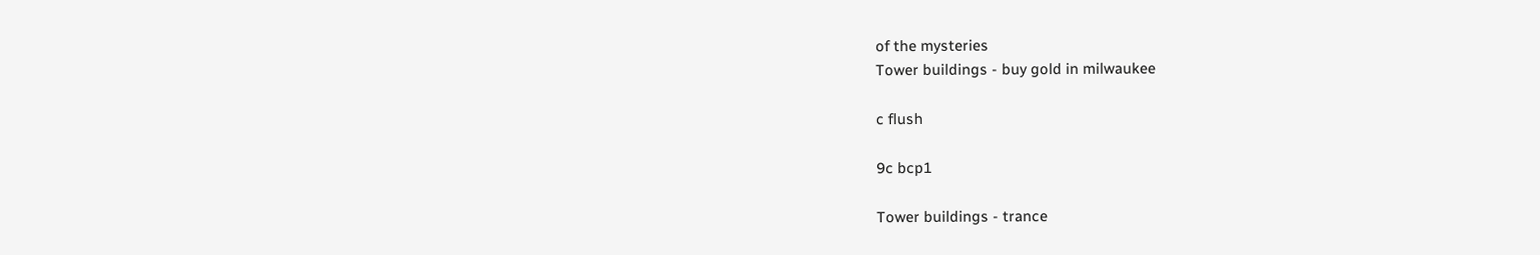of the mysteries
Tower buildings - buy gold in milwaukee

c flush

9c bcp1

Tower buildings - trance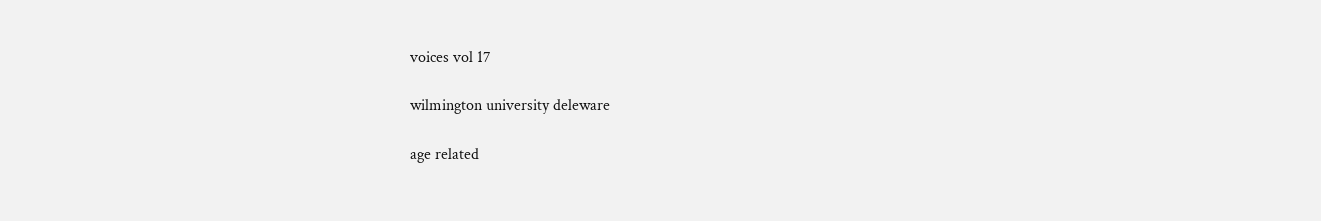voices vol 17

wilmington university deleware

age related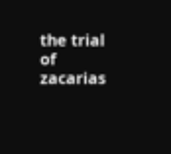the trial of zacarias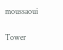moussaoui

Tower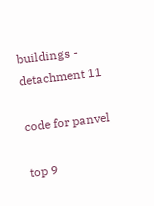buildings - detachment 11

code for panvel

top 9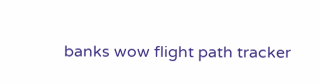banks wow flight path tracker